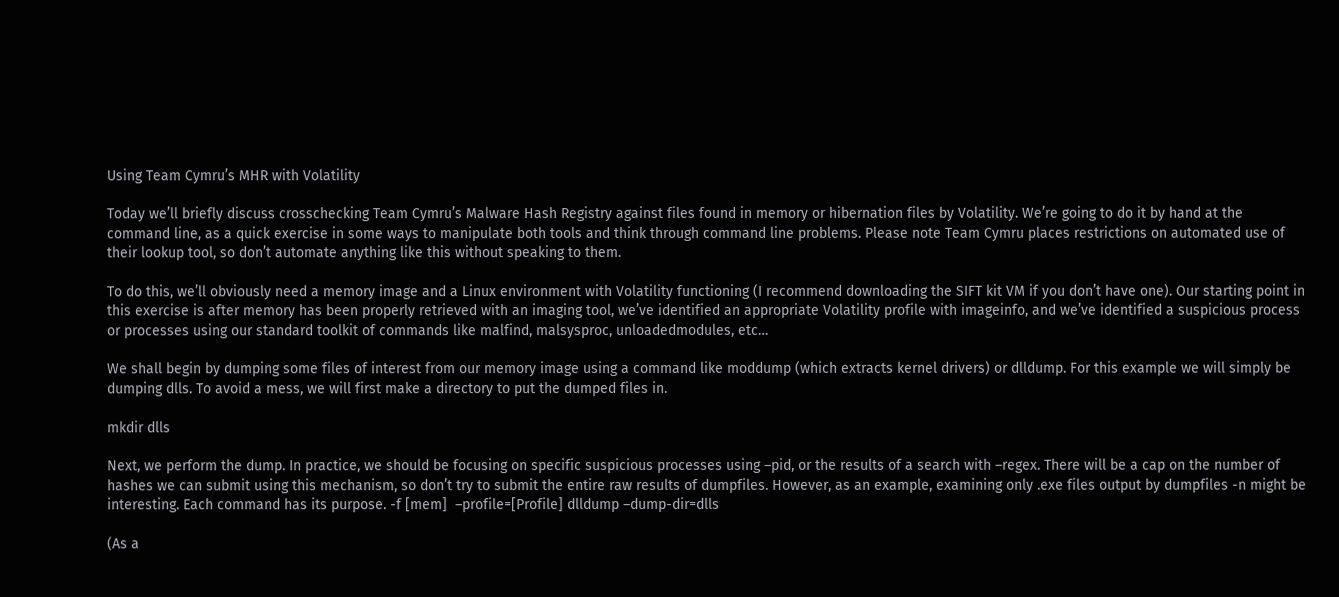Using Team Cymru’s MHR with Volatility

Today we’ll briefly discuss crosschecking Team Cymru’s Malware Hash Registry against files found in memory or hibernation files by Volatility. We’re going to do it by hand at the command line, as a quick exercise in some ways to manipulate both tools and think through command line problems. Please note Team Cymru places restrictions on automated use of their lookup tool, so don’t automate anything like this without speaking to them.

To do this, we’ll obviously need a memory image and a Linux environment with Volatility functioning (I recommend downloading the SIFT kit VM if you don’t have one). Our starting point in this exercise is after memory has been properly retrieved with an imaging tool, we’ve identified an appropriate Volatility profile with imageinfo, and we’ve identified a suspicious process or processes using our standard toolkit of commands like malfind, malsysproc, unloadedmodules, etc…

We shall begin by dumping some files of interest from our memory image using a command like moddump (which extracts kernel drivers) or dlldump. For this example we will simply be dumping dlls. To avoid a mess, we will first make a directory to put the dumped files in.

mkdir dlls

Next, we perform the dump. In practice, we should be focusing on specific suspicious processes using –pid, or the results of a search with –regex. There will be a cap on the number of hashes we can submit using this mechanism, so don’t try to submit the entire raw results of dumpfiles. However, as an example, examining only .exe files output by dumpfiles -n might be interesting. Each command has its purpose. -f [mem]  –profile=[Profile] dlldump –dump-dir=dlls

(As a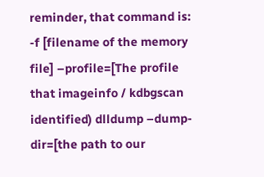reminder, that command is: -f [filename of the memory file] –profile=[The profile that imageinfo / kdbgscan identified) dlldump –dump-dir=[the path to our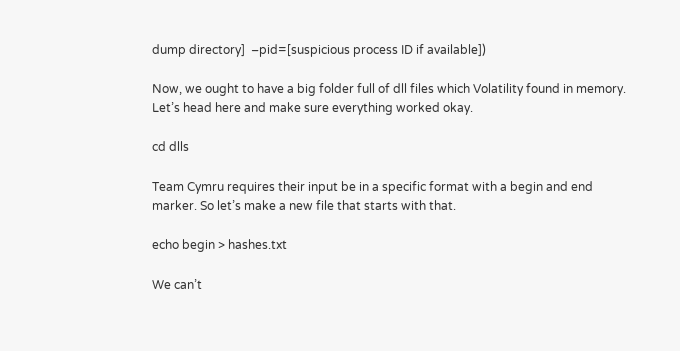dump directory]  –pid=[suspicious process ID if available])

Now, we ought to have a big folder full of dll files which Volatility found in memory. Let’s head here and make sure everything worked okay.

cd dlls

Team Cymru requires their input be in a specific format with a begin and end marker. So let’s make a new file that starts with that.

echo begin > hashes.txt

We can’t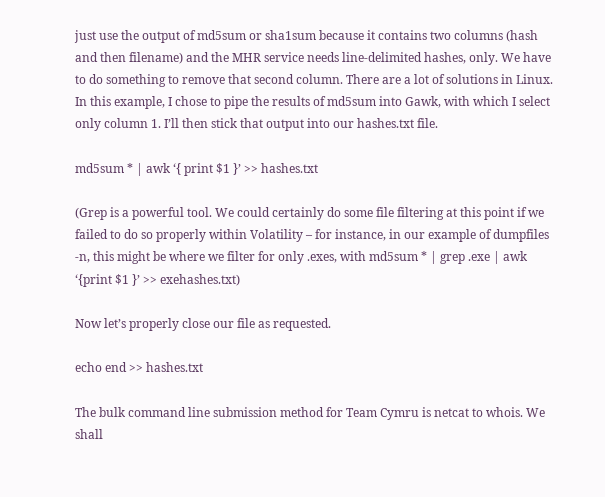just use the output of md5sum or sha1sum because it contains two columns (hash and then filename) and the MHR service needs line-delimited hashes, only. We have to do something to remove that second column. There are a lot of solutions in Linux. In this example, I chose to pipe the results of md5sum into Gawk, with which I select only column 1. I’ll then stick that output into our hashes.txt file.

md5sum * | awk ‘{ print $1 }’ >> hashes.txt

(Grep is a powerful tool. We could certainly do some file filtering at this point if we failed to do so properly within Volatility – for instance, in our example of dumpfiles -n, this might be where we filter for only .exes, with md5sum * | grep .exe | awk ‘{print $1 }’ >> exehashes.txt)

Now let’s properly close our file as requested.

echo end >> hashes.txt

The bulk command line submission method for Team Cymru is netcat to whois. We shall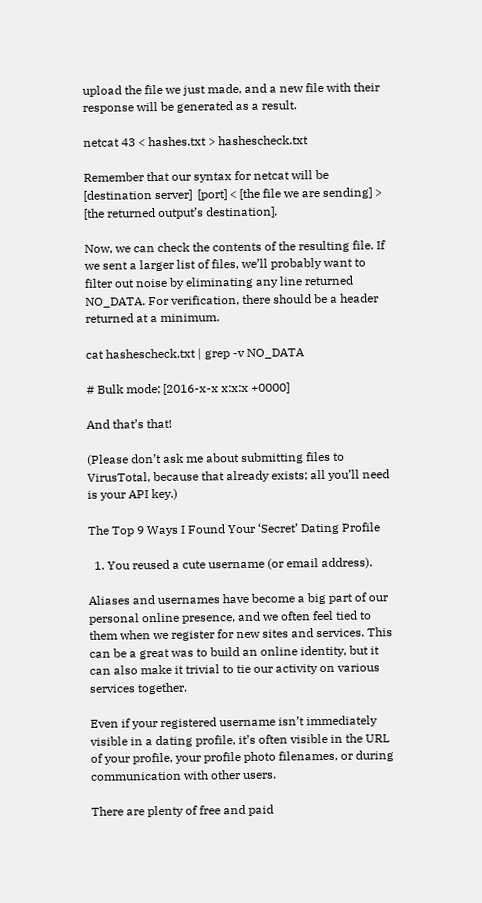upload the file we just made, and a new file with their response will be generated as a result.

netcat 43 < hashes.txt > hashescheck.txt

Remember that our syntax for netcat will be [destination server]  [port] < [the file we are sending] > [the returned output’s destination].

Now, we can check the contents of the resulting file. If we sent a larger list of files, we’ll probably want to filter out noise by eliminating any line returned NO_DATA. For verification, there should be a header returned at a minimum.

cat hashescheck.txt | grep -v NO_DATA

# Bulk mode; [2016-x-x x:x:x +0000]

And that’s that!

(Please don’t ask me about submitting files to VirusTotal, because that already exists; all you’ll need is your API key.)

The Top 9 Ways I Found Your ‘Secret’ Dating Profile

  1. You reused a cute username (or email address).

Aliases and usernames have become a big part of our personal online presence, and we often feel tied to them when we register for new sites and services. This can be a great was to build an online identity, but it can also make it trivial to tie our activity on various services together.

Even if your registered username isn’t immediately visible in a dating profile, it’s often visible in the URL of your profile, your profile photo filenames, or during communication with other users.

There are plenty of free and paid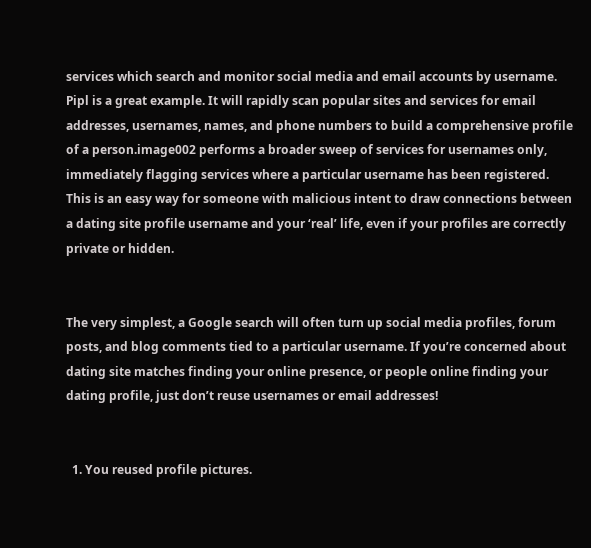services which search and monitor social media and email accounts by username. Pipl is a great example. It will rapidly scan popular sites and services for email addresses, usernames, names, and phone numbers to build a comprehensive profile of a person.image002 performs a broader sweep of services for usernames only, immediately flagging services where a particular username has been registered. This is an easy way for someone with malicious intent to draw connections between a dating site profile username and your ‘real’ life, even if your profiles are correctly private or hidden.


The very simplest, a Google search will often turn up social media profiles, forum posts, and blog comments tied to a particular username. If you’re concerned about dating site matches finding your online presence, or people online finding your dating profile, just don’t reuse usernames or email addresses!


  1. You reused profile pictures.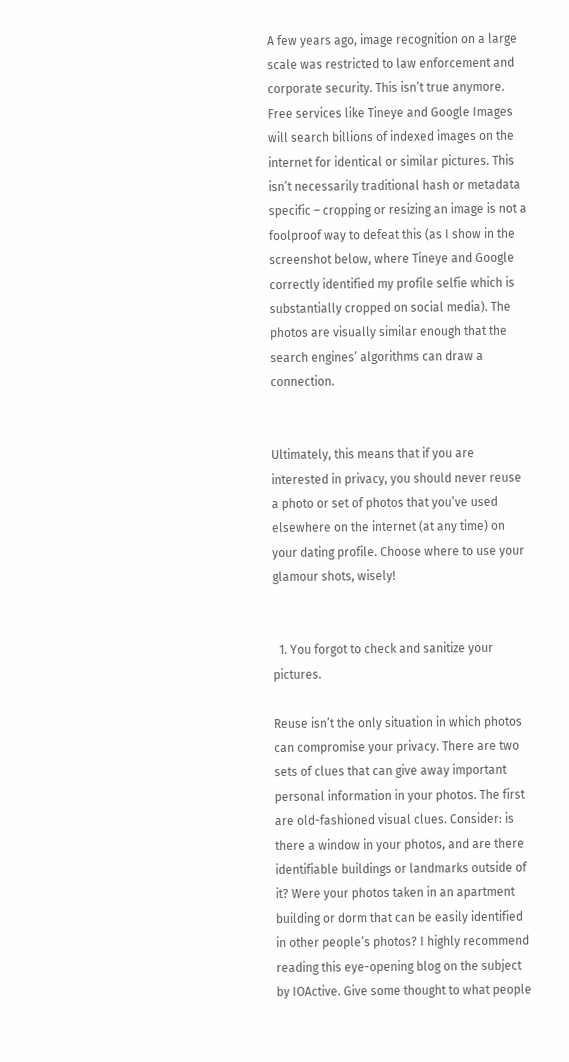A few years ago, image recognition on a large scale was restricted to law enforcement and corporate security. This isn’t true anymore. Free services like Tineye and Google Images will search billions of indexed images on the internet for identical or similar pictures. This isn’t necessarily traditional hash or metadata specific – cropping or resizing an image is not a foolproof way to defeat this (as I show in the screenshot below, where Tineye and Google correctly identified my profile selfie which is substantially cropped on social media). The photos are visually similar enough that the search engines’ algorithms can draw a connection.


Ultimately, this means that if you are interested in privacy, you should never reuse a photo or set of photos that you’ve used elsewhere on the internet (at any time) on your dating profile. Choose where to use your glamour shots, wisely!


  1. You forgot to check and sanitize your pictures.

Reuse isn’t the only situation in which photos can compromise your privacy. There are two sets of clues that can give away important personal information in your photos. The first are old-fashioned visual clues. Consider: is there a window in your photos, and are there identifiable buildings or landmarks outside of it? Were your photos taken in an apartment building or dorm that can be easily identified in other people’s photos? I highly recommend reading this eye-opening blog on the subject by IOActive. Give some thought to what people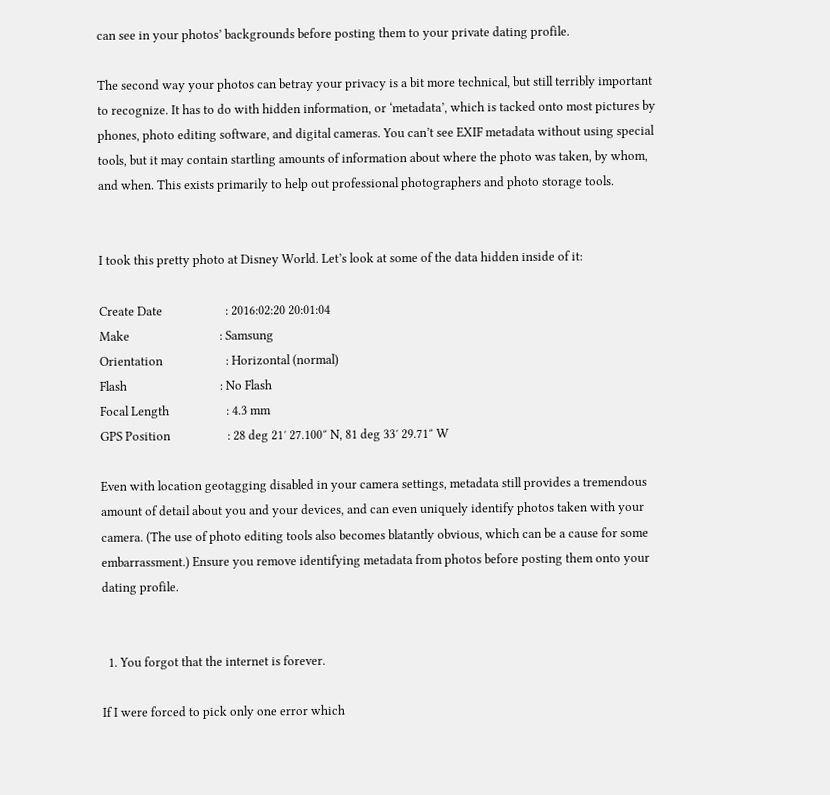can see in your photos’ backgrounds before posting them to your private dating profile.

The second way your photos can betray your privacy is a bit more technical, but still terribly important to recognize. It has to do with hidden information, or ‘metadata’, which is tacked onto most pictures by phones, photo editing software, and digital cameras. You can’t see EXIF metadata without using special tools, but it may contain startling amounts of information about where the photo was taken, by whom, and when. This exists primarily to help out professional photographers and photo storage tools.


I took this pretty photo at Disney World. Let’s look at some of the data hidden inside of it:

Create Date                     : 2016:02:20 20:01:04
Make                              : Samsung
Orientation                     : Horizontal (normal)
Flash                               : No Flash
Focal Length                   : 4.3 mm
GPS Position                   : 28 deg 21′ 27.100″ N, 81 deg 33′ 29.71″ W

Even with location geotagging disabled in your camera settings, metadata still provides a tremendous amount of detail about you and your devices, and can even uniquely identify photos taken with your camera. (The use of photo editing tools also becomes blatantly obvious, which can be a cause for some embarrassment.) Ensure you remove identifying metadata from photos before posting them onto your dating profile.


  1. You forgot that the internet is forever.

If I were forced to pick only one error which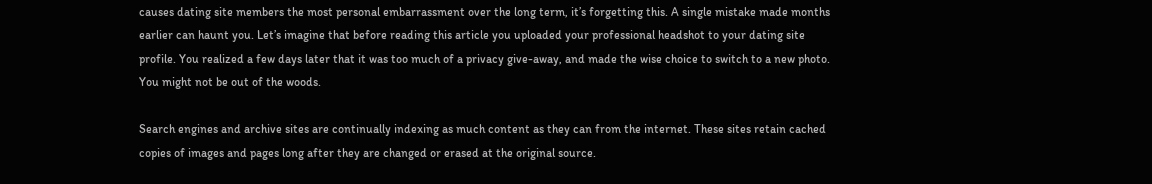causes dating site members the most personal embarrassment over the long term, it’s forgetting this. A single mistake made months earlier can haunt you. Let’s imagine that before reading this article you uploaded your professional headshot to your dating site profile. You realized a few days later that it was too much of a privacy give-away, and made the wise choice to switch to a new photo. You might not be out of the woods.

Search engines and archive sites are continually indexing as much content as they can from the internet. These sites retain cached copies of images and pages long after they are changed or erased at the original source.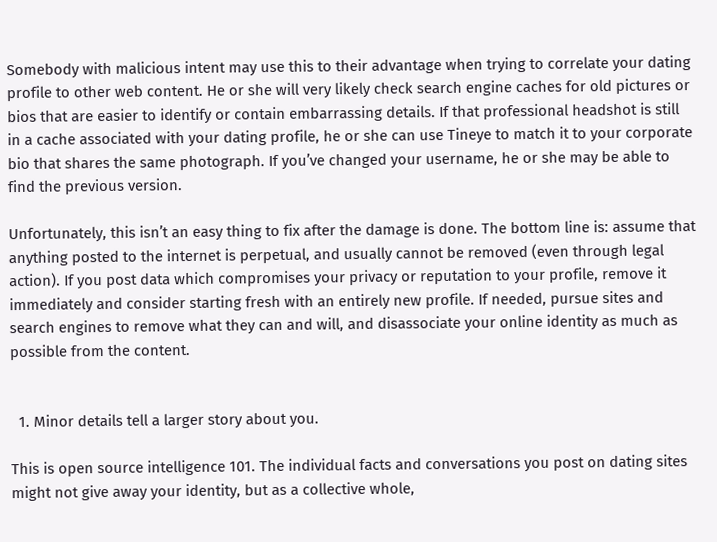Somebody with malicious intent may use this to their advantage when trying to correlate your dating profile to other web content. He or she will very likely check search engine caches for old pictures or bios that are easier to identify or contain embarrassing details. If that professional headshot is still in a cache associated with your dating profile, he or she can use Tineye to match it to your corporate bio that shares the same photograph. If you’ve changed your username, he or she may be able to find the previous version.

Unfortunately, this isn’t an easy thing to fix after the damage is done. The bottom line is: assume that anything posted to the internet is perpetual, and usually cannot be removed (even through legal action). If you post data which compromises your privacy or reputation to your profile, remove it immediately and consider starting fresh with an entirely new profile. If needed, pursue sites and search engines to remove what they can and will, and disassociate your online identity as much as possible from the content.


  1. Minor details tell a larger story about you.

This is open source intelligence 101. The individual facts and conversations you post on dating sites might not give away your identity, but as a collective whole,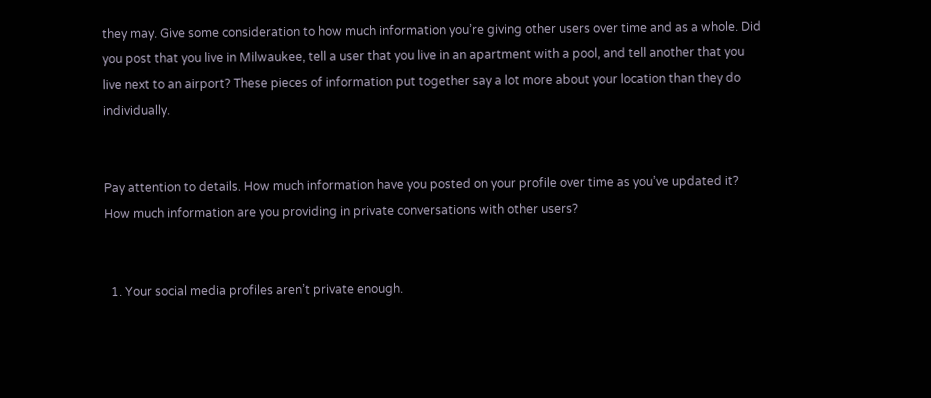they may. Give some consideration to how much information you’re giving other users over time and as a whole. Did you post that you live in Milwaukee, tell a user that you live in an apartment with a pool, and tell another that you live next to an airport? These pieces of information put together say a lot more about your location than they do individually.


Pay attention to details. How much information have you posted on your profile over time as you’ve updated it? How much information are you providing in private conversations with other users?


  1. Your social media profiles aren’t private enough.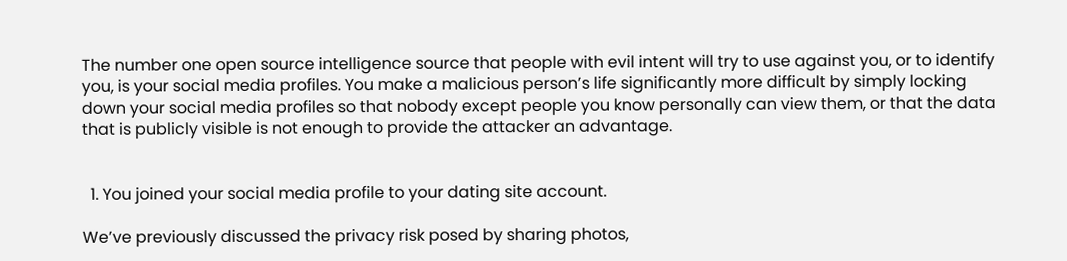The number one open source intelligence source that people with evil intent will try to use against you, or to identify you, is your social media profiles. You make a malicious person’s life significantly more difficult by simply locking down your social media profiles so that nobody except people you know personally can view them, or that the data that is publicly visible is not enough to provide the attacker an advantage.


  1. You joined your social media profile to your dating site account.

We’ve previously discussed the privacy risk posed by sharing photos,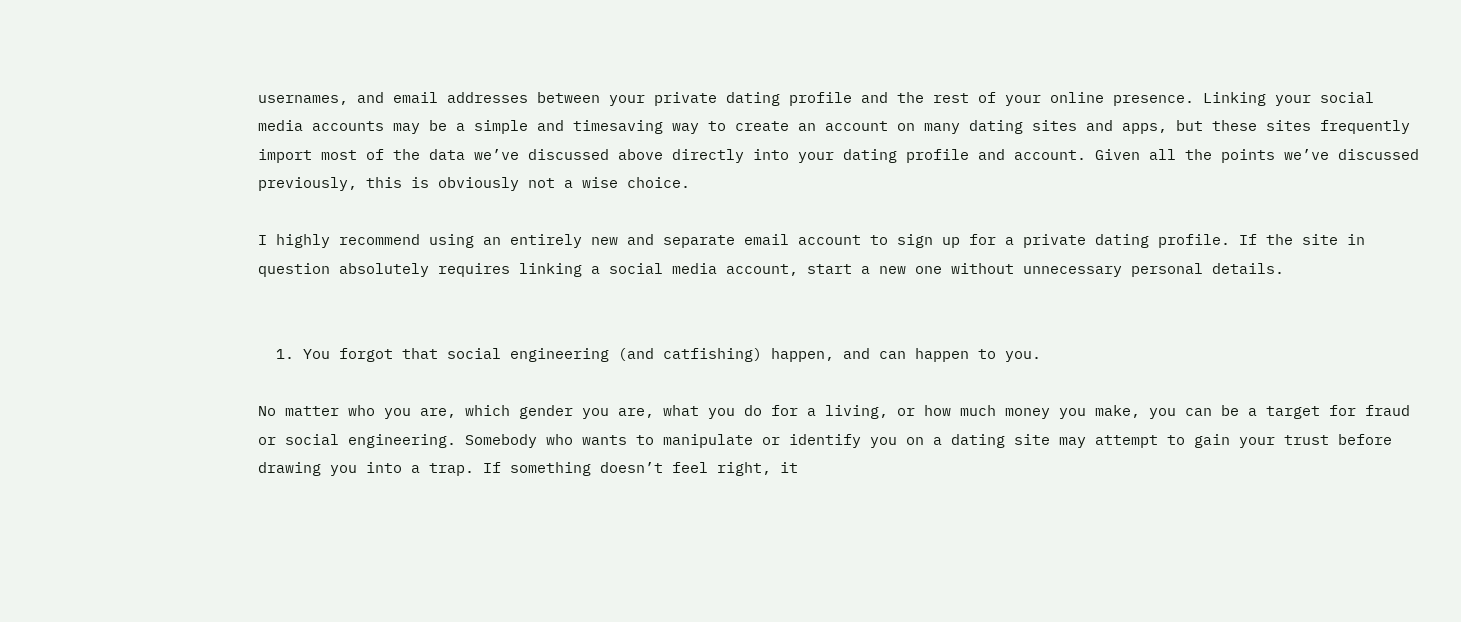usernames, and email addresses between your private dating profile and the rest of your online presence. Linking your social media accounts may be a simple and timesaving way to create an account on many dating sites and apps, but these sites frequently import most of the data we’ve discussed above directly into your dating profile and account. Given all the points we’ve discussed previously, this is obviously not a wise choice.

I highly recommend using an entirely new and separate email account to sign up for a private dating profile. If the site in question absolutely requires linking a social media account, start a new one without unnecessary personal details.


  1. You forgot that social engineering (and catfishing) happen, and can happen to you.

No matter who you are, which gender you are, what you do for a living, or how much money you make, you can be a target for fraud or social engineering. Somebody who wants to manipulate or identify you on a dating site may attempt to gain your trust before drawing you into a trap. If something doesn’t feel right, it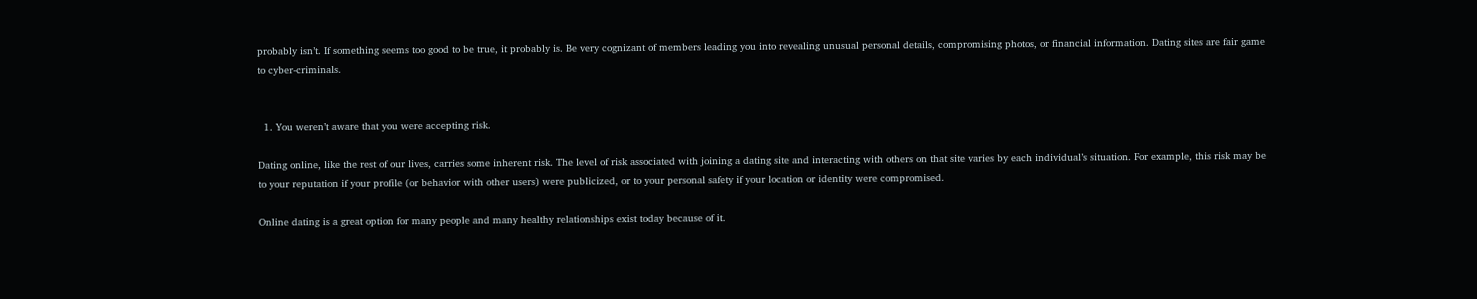probably isn’t. If something seems too good to be true, it probably is. Be very cognizant of members leading you into revealing unusual personal details, compromising photos, or financial information. Dating sites are fair game to cyber-criminals.


  1. You weren’t aware that you were accepting risk.

Dating online, like the rest of our lives, carries some inherent risk. The level of risk associated with joining a dating site and interacting with others on that site varies by each individual’s situation. For example, this risk may be to your reputation if your profile (or behavior with other users) were publicized, or to your personal safety if your location or identity were compromised.

Online dating is a great option for many people and many healthy relationships exist today because of it.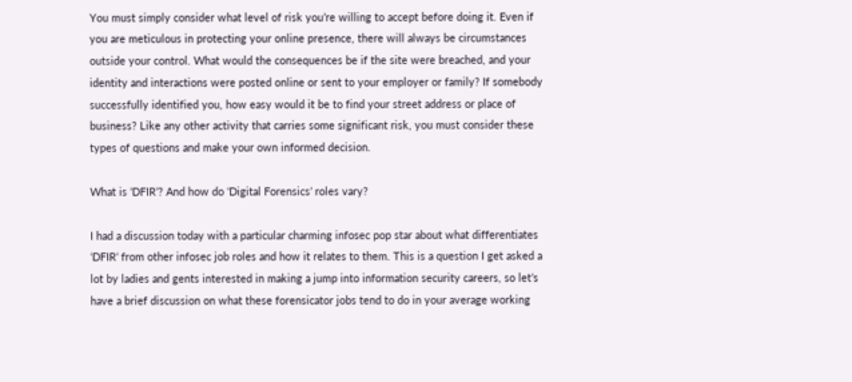You must simply consider what level of risk you’re willing to accept before doing it. Even if you are meticulous in protecting your online presence, there will always be circumstances outside your control. What would the consequences be if the site were breached, and your identity and interactions were posted online or sent to your employer or family? If somebody successfully identified you, how easy would it be to find your street address or place of business? Like any other activity that carries some significant risk, you must consider these types of questions and make your own informed decision.

What is ‘DFIR’? And how do ‘Digital Forensics’ roles vary?

I had a discussion today with a particular charming infosec pop star about what differentiates ‘DFIR‘ from other infosec job roles and how it relates to them. This is a question I get asked a lot by ladies and gents interested in making a jump into information security careers, so let’s have a brief discussion on what these forensicator jobs tend to do in your average working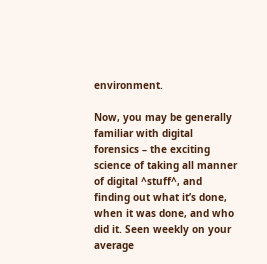environment.

Now, you may be generally familiar with digital forensics – the exciting science of taking all manner of digital ^stuff^, and finding out what it’s done, when it was done, and who did it. Seen weekly on your average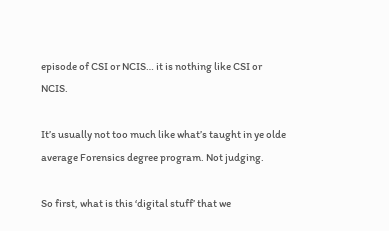episode of CSI or NCIS… it is nothing like CSI or NCIS.

It’s usually not too much like what’s taught in ye olde average Forensics degree program. Not judging.

So first, what is this ‘digital stuff’ that we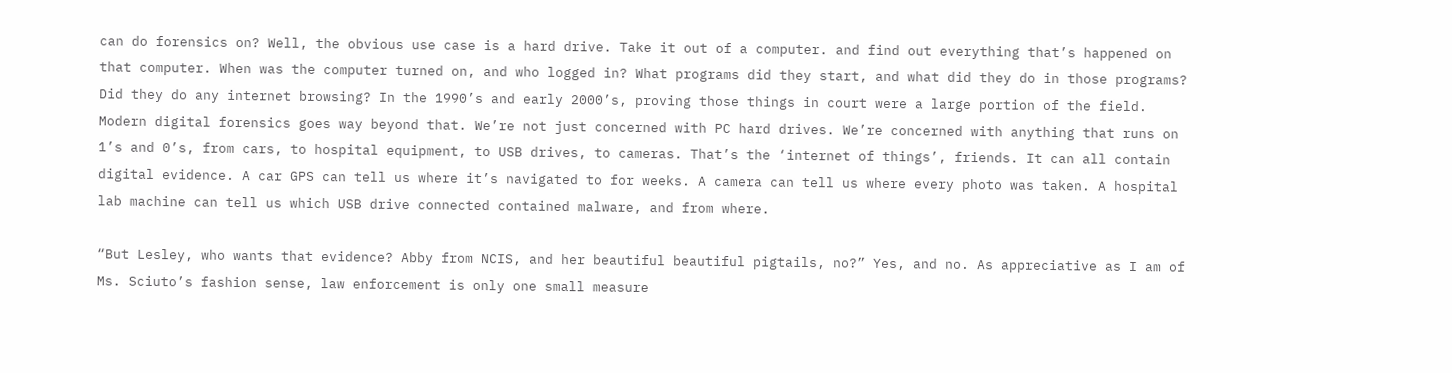can do forensics on? Well, the obvious use case is a hard drive. Take it out of a computer. and find out everything that’s happened on that computer. When was the computer turned on, and who logged in? What programs did they start, and what did they do in those programs? Did they do any internet browsing? In the 1990’s and early 2000’s, proving those things in court were a large portion of the field. Modern digital forensics goes way beyond that. We’re not just concerned with PC hard drives. We’re concerned with anything that runs on 1’s and 0’s, from cars, to hospital equipment, to USB drives, to cameras. That’s the ‘internet of things’, friends. It can all contain digital evidence. A car GPS can tell us where it’s navigated to for weeks. A camera can tell us where every photo was taken. A hospital lab machine can tell us which USB drive connected contained malware, and from where.

“But Lesley, who wants that evidence? Abby from NCIS, and her beautiful beautiful pigtails, no?” Yes, and no. As appreciative as I am of Ms. Sciuto’s fashion sense, law enforcement is only one small measure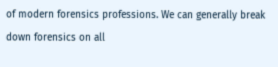of modern forensics professions. We can generally break down forensics on all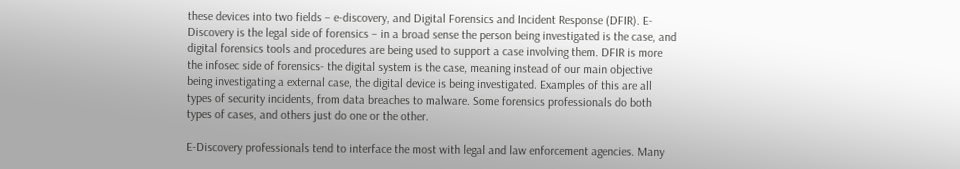these devices into two fields – e-discovery, and Digital Forensics and Incident Response (DFIR). E-Discovery is the legal side of forensics – in a broad sense the person being investigated is the case, and digital forensics tools and procedures are being used to support a case involving them. DFIR is more the infosec side of forensics- the digital system is the case, meaning instead of our main objective being investigating a external case, the digital device is being investigated. Examples of this are all types of security incidents, from data breaches to malware. Some forensics professionals do both types of cases, and others just do one or the other.

E-Discovery professionals tend to interface the most with legal and law enforcement agencies. Many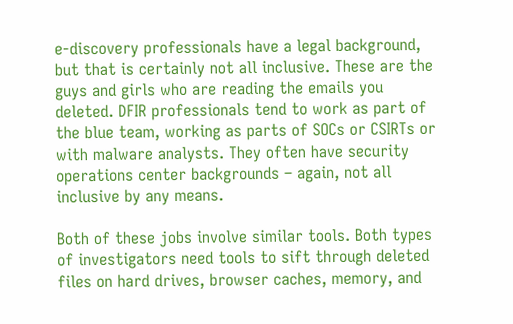e-discovery professionals have a legal background, but that is certainly not all inclusive. These are the guys and girls who are reading the emails you deleted. DFIR professionals tend to work as part of the blue team, working as parts of SOCs or CSIRTs or with malware analysts. They often have security operations center backgrounds – again, not all inclusive by any means.

Both of these jobs involve similar tools. Both types of investigators need tools to sift through deleted files on hard drives, browser caches, memory, and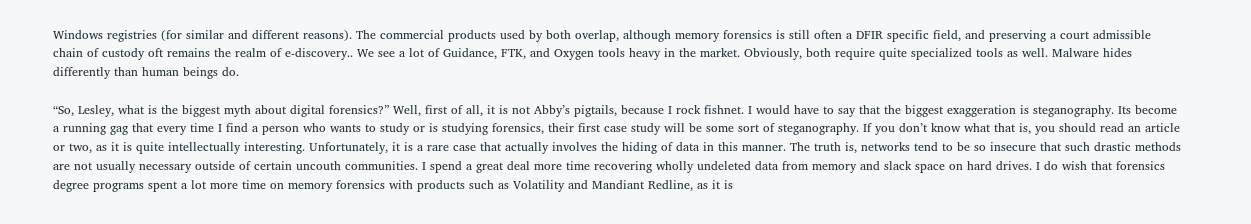Windows registries (for similar and different reasons). The commercial products used by both overlap, although memory forensics is still often a DFIR specific field, and preserving a court admissible chain of custody oft remains the realm of e-discovery.. We see a lot of Guidance, FTK, and Oxygen tools heavy in the market. Obviously, both require quite specialized tools as well. Malware hides differently than human beings do.

“So, Lesley, what is the biggest myth about digital forensics?” Well, first of all, it is not Abby’s pigtails, because I rock fishnet. I would have to say that the biggest exaggeration is steganography. Its become a running gag that every time I find a person who wants to study or is studying forensics, their first case study will be some sort of steganography. If you don’t know what that is, you should read an article or two, as it is quite intellectually interesting. Unfortunately, it is a rare case that actually involves the hiding of data in this manner. The truth is, networks tend to be so insecure that such drastic methods are not usually necessary outside of certain uncouth communities. I spend a great deal more time recovering wholly undeleted data from memory and slack space on hard drives. I do wish that forensics degree programs spent a lot more time on memory forensics with products such as Volatility and Mandiant Redline, as it is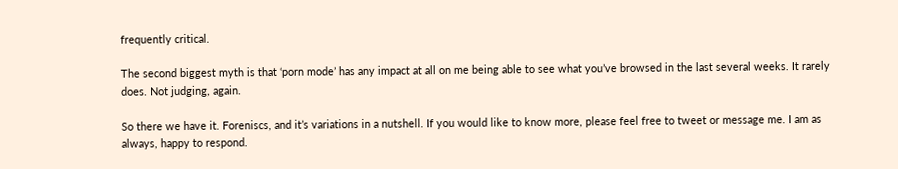frequently critical.

The second biggest myth is that ‘porn mode’ has any impact at all on me being able to see what you’ve browsed in the last several weeks. It rarely does. Not judging, again.

So there we have it. Foreniscs, and it’s variations in a nutshell. If you would like to know more, please feel free to tweet or message me. I am as always, happy to respond.